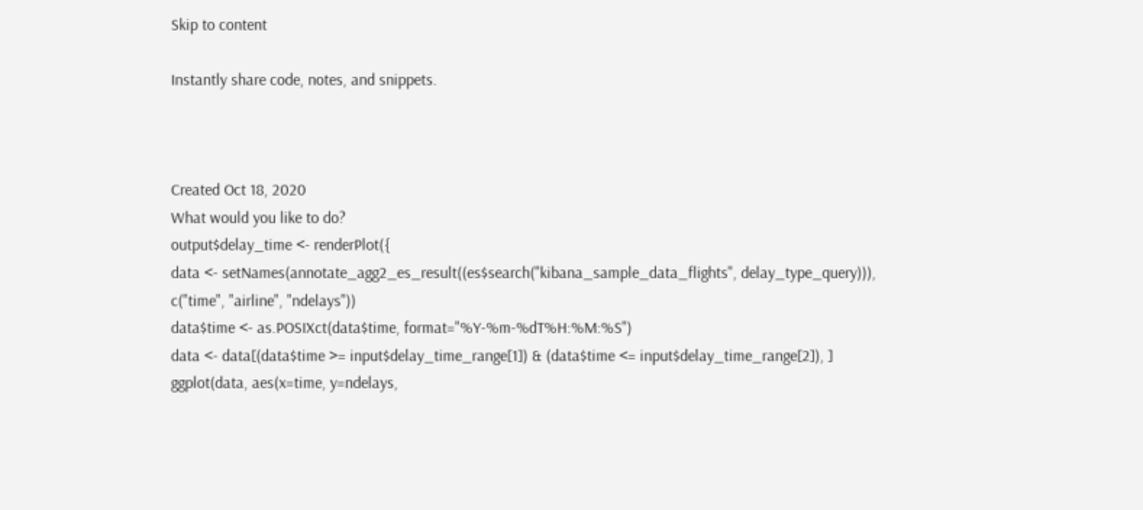Skip to content

Instantly share code, notes, and snippets.



Created Oct 18, 2020
What would you like to do?
output$delay_time <- renderPlot({
data <- setNames(annotate_agg2_es_result((es$search("kibana_sample_data_flights", delay_type_query))),
c("time", "airline", "ndelays"))
data$time <- as.POSIXct(data$time, format="%Y-%m-%dT%H:%M:%S")
data <- data[(data$time >= input$delay_time_range[1]) & (data$time <= input$delay_time_range[2]), ]
ggplot(data, aes(x=time, y=ndelays,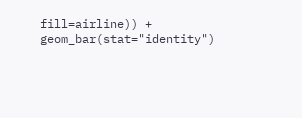fill=airline)) + geom_bar(stat="identity")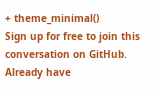+ theme_minimal()
Sign up for free to join this conversation on GitHub. Already have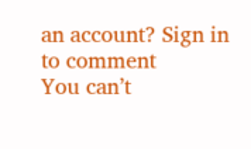an account? Sign in to comment
You can’t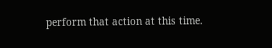perform that action at this time.